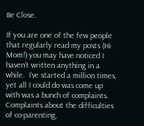Be Close.

If you are one of the few people that regularly read my posts (Hi Mom!) you may have noticed I haven’t written anything in a while.  I’ve started a million times, yet all I could do was come up with was a bunch of complaints.  Complaints about the difficulties of co-parenting,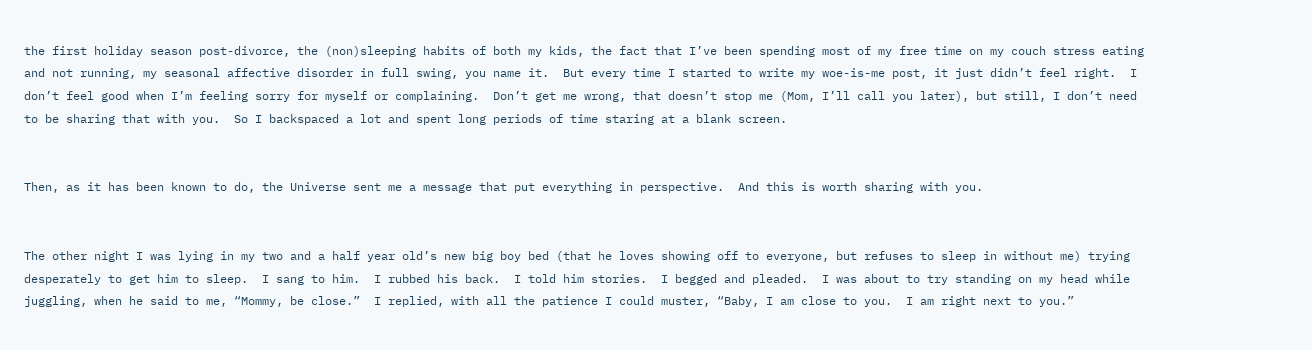the first holiday season post-divorce, the (non)sleeping habits of both my kids, the fact that I’ve been spending most of my free time on my couch stress eating and not running, my seasonal affective disorder in full swing, you name it.  But every time I started to write my woe-is-me post, it just didn’t feel right.  I don’t feel good when I’m feeling sorry for myself or complaining.  Don’t get me wrong, that doesn’t stop me (Mom, I’ll call you later), but still, I don’t need to be sharing that with you.  So I backspaced a lot and spent long periods of time staring at a blank screen.


Then, as it has been known to do, the Universe sent me a message that put everything in perspective.  And this is worth sharing with you.


The other night I was lying in my two and a half year old’s new big boy bed (that he loves showing off to everyone, but refuses to sleep in without me) trying desperately to get him to sleep.  I sang to him.  I rubbed his back.  I told him stories.  I begged and pleaded.  I was about to try standing on my head while juggling, when he said to me, “Mommy, be close.”  I replied, with all the patience I could muster, “Baby, I am close to you.  I am right next to you.”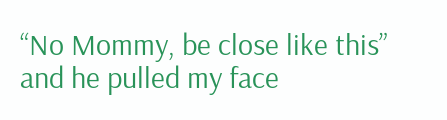“No Mommy, be close like this” and he pulled my face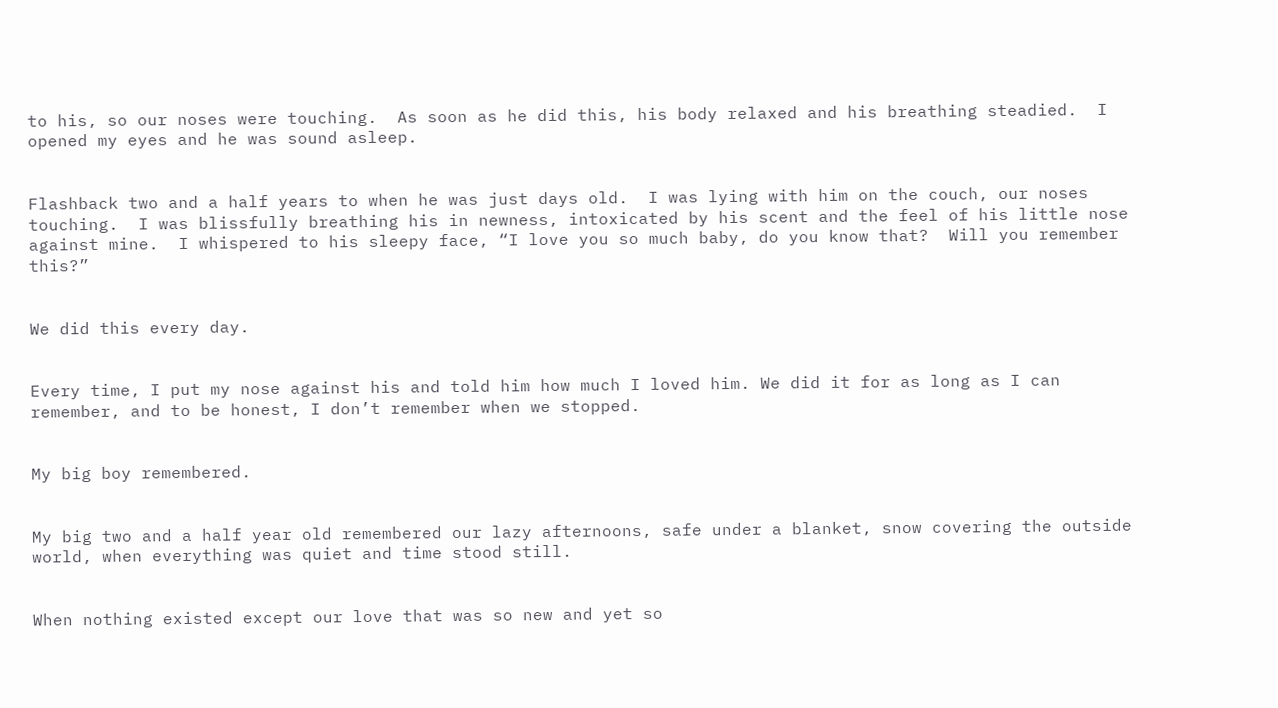to his, so our noses were touching.  As soon as he did this, his body relaxed and his breathing steadied.  I opened my eyes and he was sound asleep.


Flashback two and a half years to when he was just days old.  I was lying with him on the couch, our noses touching.  I was blissfully breathing his in newness, intoxicated by his scent and the feel of his little nose against mine.  I whispered to his sleepy face, “I love you so much baby, do you know that?  Will you remember this?”


We did this every day.


Every time, I put my nose against his and told him how much I loved him. We did it for as long as I can remember, and to be honest, I don’t remember when we stopped.


My big boy remembered.


My big two and a half year old remembered our lazy afternoons, safe under a blanket, snow covering the outside world, when everything was quiet and time stood still.


When nothing existed except our love that was so new and yet so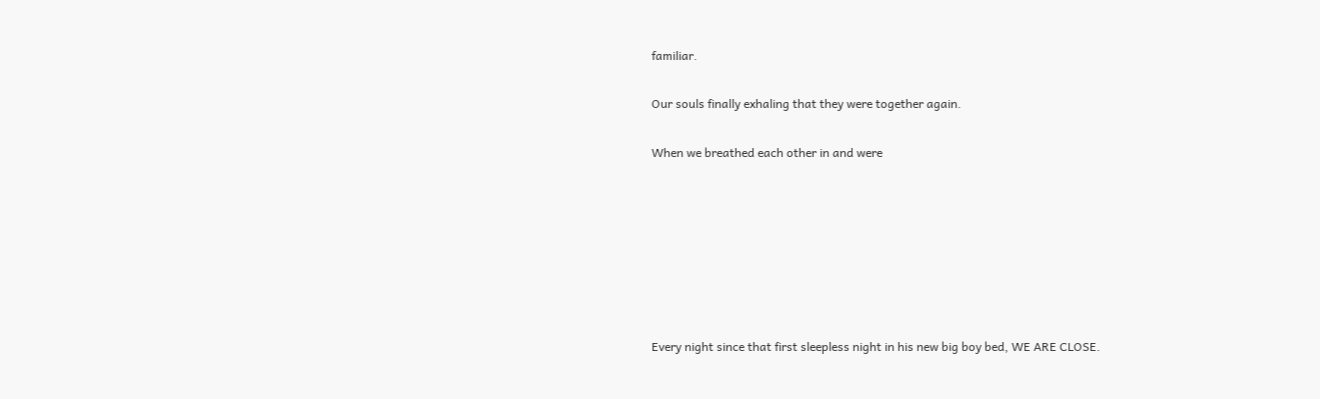familiar.


Our souls finally exhaling that they were together again.


When we breathed each other in and were











Every night since that first sleepless night in his new big boy bed, WE ARE CLOSE.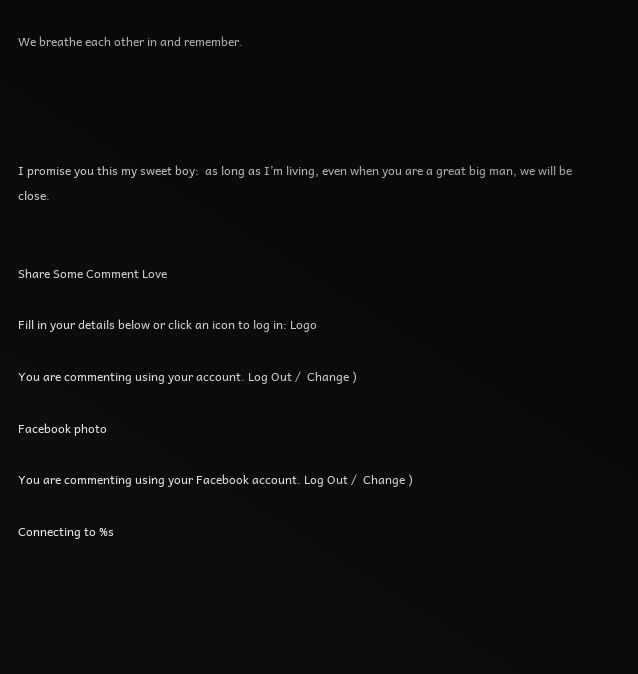We breathe each other in and remember.




I promise you this my sweet boy:  as long as I’m living, even when you are a great big man, we will be close.


Share Some Comment Love

Fill in your details below or click an icon to log in: Logo

You are commenting using your account. Log Out /  Change )

Facebook photo

You are commenting using your Facebook account. Log Out /  Change )

Connecting to %s